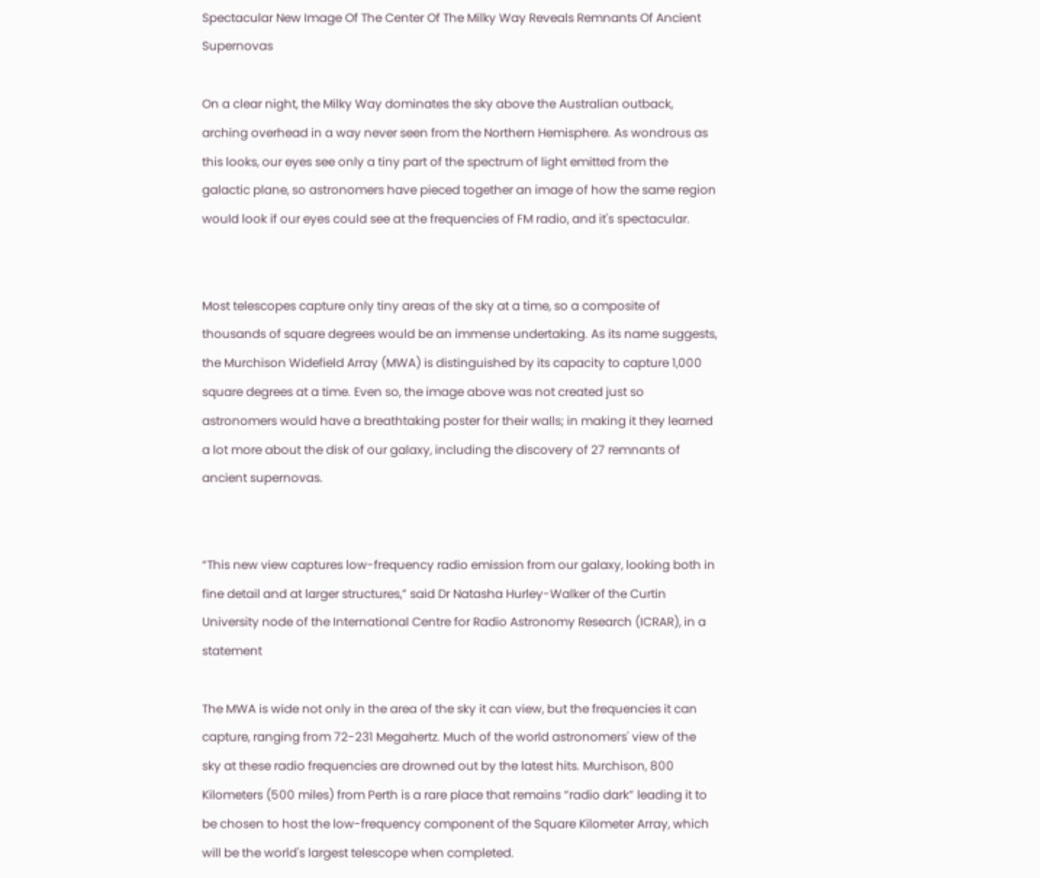Spectacular New Image Of The Center Of The Milky Way Reveals Remnants Of Ancient Supernovas

On a clear night, the Milky Way dominates the sky above the Australian outback, arching overhead in a way never seen from the Northern Hemisphere. As wondrous as this looks, our eyes see only a tiny part of the spectrum of light emitted from the galactic plane, so astronomers have pieced together an image of how the same region would look if our eyes could see at the frequencies of FM radio, and it's spectacular.


Most telescopes capture only tiny areas of the sky at a time, so a composite of thousands of square degrees would be an immense undertaking. As its name suggests, the Murchison Widefield Array (MWA) is distinguished by its capacity to capture 1,000 square degrees at a time. Even so, the image above was not created just so astronomers would have a breathtaking poster for their walls; in making it they learned a lot more about the disk of our galaxy, including the discovery of 27 remnants of ancient supernovas.


“This new view captures low-frequency radio emission from our galaxy, looking both in fine detail and at larger structures,” said Dr Natasha Hurley-Walker of the Curtin University node of the International Centre for Radio Astronomy Research (ICRAR), in a statement

The MWA is wide not only in the area of the sky it can view, but the frequencies it can capture, ranging from 72-231 Megahertz. Much of the world astronomers' view of the sky at these radio frequencies are drowned out by the latest hits. Murchison, 800 Kilometers (500 miles) from Perth is a rare place that remains “radio dark” leading it to be chosen to host the low-frequency component of the Square Kilometer Array, which will be the world's largest telescope when completed.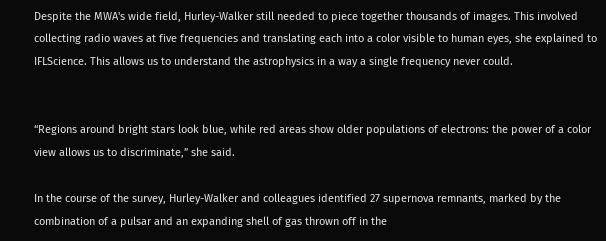Despite the MWA's wide field, Hurley-Walker still needed to piece together thousands of images. This involved collecting radio waves at five frequencies and translating each into a color visible to human eyes, she explained to IFLScience. This allows us to understand the astrophysics in a way a single frequency never could.


“Regions around bright stars look blue, while red areas show older populations of electrons: the power of a color view allows us to discriminate,” she said.

In the course of the survey, Hurley-Walker and colleagues identified 27 supernova remnants, marked by the combination of a pulsar and an expanding shell of gas thrown off in the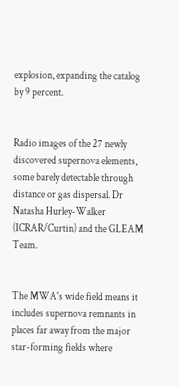explosion, expanding the catalog by 9 percent.


Radio images of the 27 newly discovered supernova elements, some barely detectable through distance or gas dispersal. Dr Natasha Hurley-Walker (ICRAR/Curtin) and the GLEAM Team.


The MWA's wide field means it includes supernova remnants in places far away from the major star-forming fields where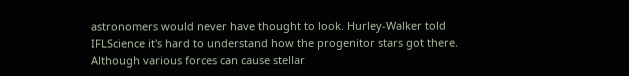astronomers would never have thought to look. Hurley-Walker told IFLScience it's hard to understand how the progenitor stars got there. Although various forces can cause stellar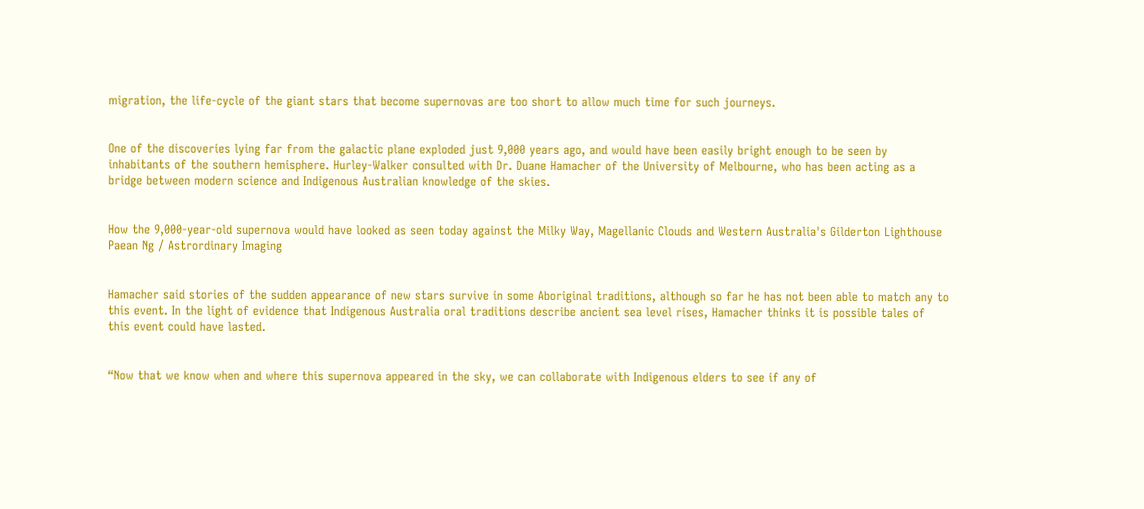migration, the life-cycle of the giant stars that become supernovas are too short to allow much time for such journeys.


One of the discoveries lying far from the galactic plane exploded just 9,000 years ago, and would have been easily bright enough to be seen by inhabitants of the southern hemisphere. Hurley-Walker consulted with Dr. Duane Hamacher of the University of Melbourne, who has been acting as a bridge between modern science and Indigenous Australian knowledge of the skies.


How the 9,000-year-old supernova would have looked as seen today against the Milky Way, Magellanic Clouds and Western Australia's Gilderton Lighthouse Paean Ng / Astrordinary Imaging


Hamacher said stories of the sudden appearance of new stars survive in some Aboriginal traditions, although so far he has not been able to match any to this event. In the light of evidence that Indigenous Australia oral traditions describe ancient sea level rises, Hamacher thinks it is possible tales of this event could have lasted.


“Now that we know when and where this supernova appeared in the sky, we can collaborate with Indigenous elders to see if any of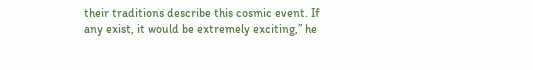their traditions describe this cosmic event. If any exist, it would be extremely exciting,” he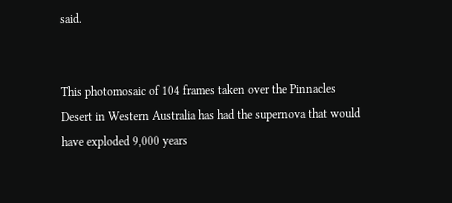said.


This photomosaic of 104 frames taken over the Pinnacles Desert in Western Australia has had the supernova that would have exploded 9,000 years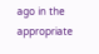ago in the appropriate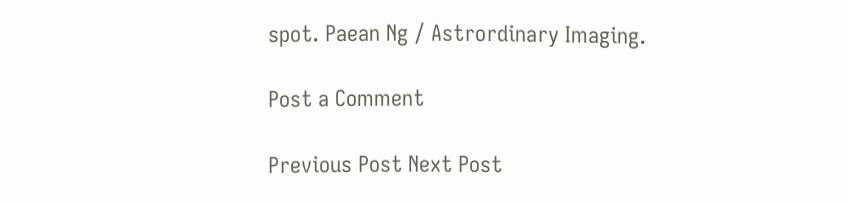spot. Paean Ng / Astrordinary Imaging.

Post a Comment

Previous Post Next Post